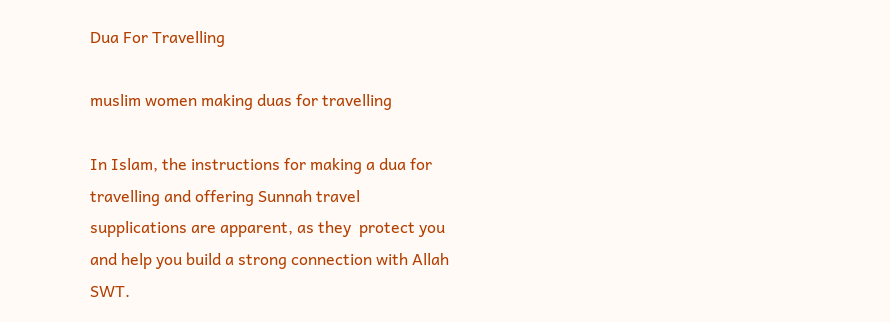Dua For Travelling

muslim women making duas for travelling

In Islam, the instructions for making a dua for travelling and offering Sunnah travel supplications are apparent, as they  protect you and help you build a strong connection with Allah SWT.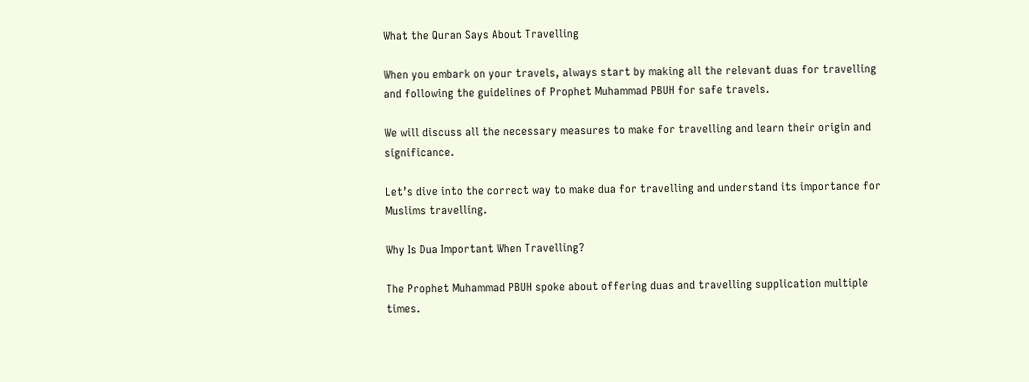What the Quran Says About Travelling

When you embark on your travels, always start by making all the relevant duas for travelling and following the guidelines of Prophet Muhammad PBUH for safe travels.

We will discuss all the necessary measures to make for travelling and learn their origin and significance.

Let’s dive into the correct way to make dua for travelling and understand its importance for Muslims travelling.

Why Is Dua Important When Travelling?

The Prophet Muhammad PBUH spoke about offering duas and travelling supplication multiple times.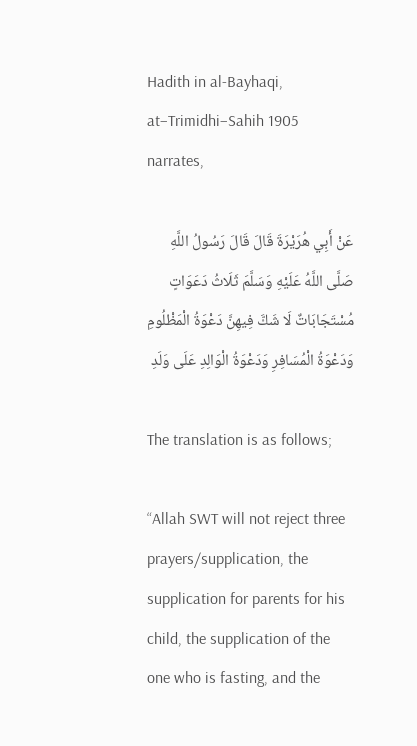Hadith in al-Bayhaqi, at–Trimidhi–Sahih 1905 narrates,

عَنْ أَبِي هُرَيْرَةَ قَالَ قَالَ رَسُولُ اللَّهِ صَلَّى اللَّهُ عَلَيْهِ وَسَلَّمَ ثَلَاثُ دَعَوَاتٍ مُسْتَجَابَاتٌ لَا شَكَّ فِيهِنَّ دَعْوَةُ الْمَظْلُومِ وَدَعْوَةُ الْمُسَافِرِ وَدَعْوَةُ الْوَالِدِ عَلَى وَلَدِ

The translation is as follows;

“Allah SWT will not reject three prayers/supplication, the supplication for parents for his child, the supplication of the one who is fasting, and the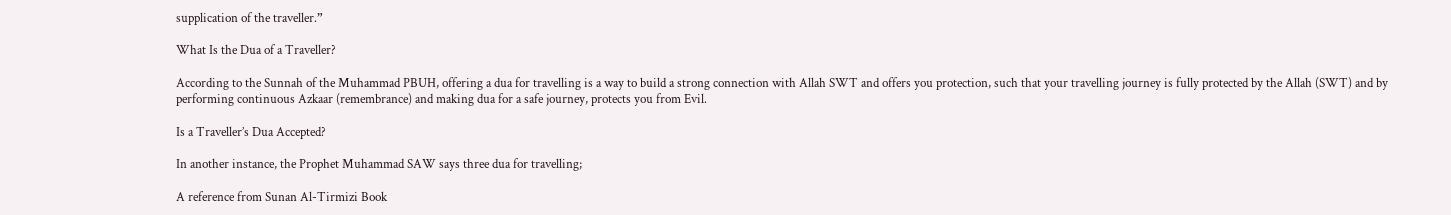supplication of the traveller.”

What Is the Dua of a Traveller?

According to the Sunnah of the Muhammad PBUH, offering a dua for travelling is a way to build a strong connection with Allah SWT and offers you protection, such that your travelling journey is fully protected by the Allah (SWT) and by performing continuous Azkaar (remembrance) and making dua for a safe journey, protects you from Evil.

Is a Traveller’s Dua Accepted?

In another instance, the Prophet Muhammad SAW says three dua for travelling;

A reference from Sunan Al-Tirmizi Book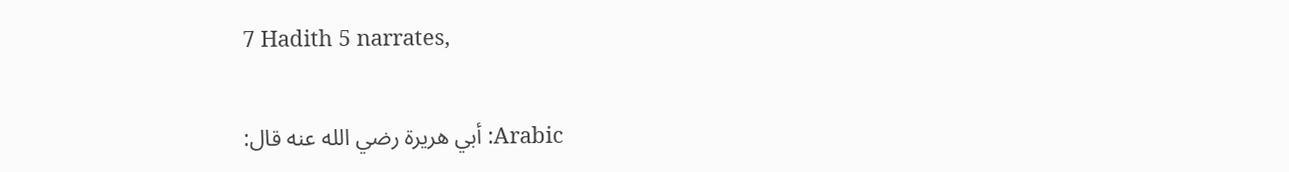7 Hadith 5 narrates,

Arabic: أبي هريرة رضي الله عنه قال: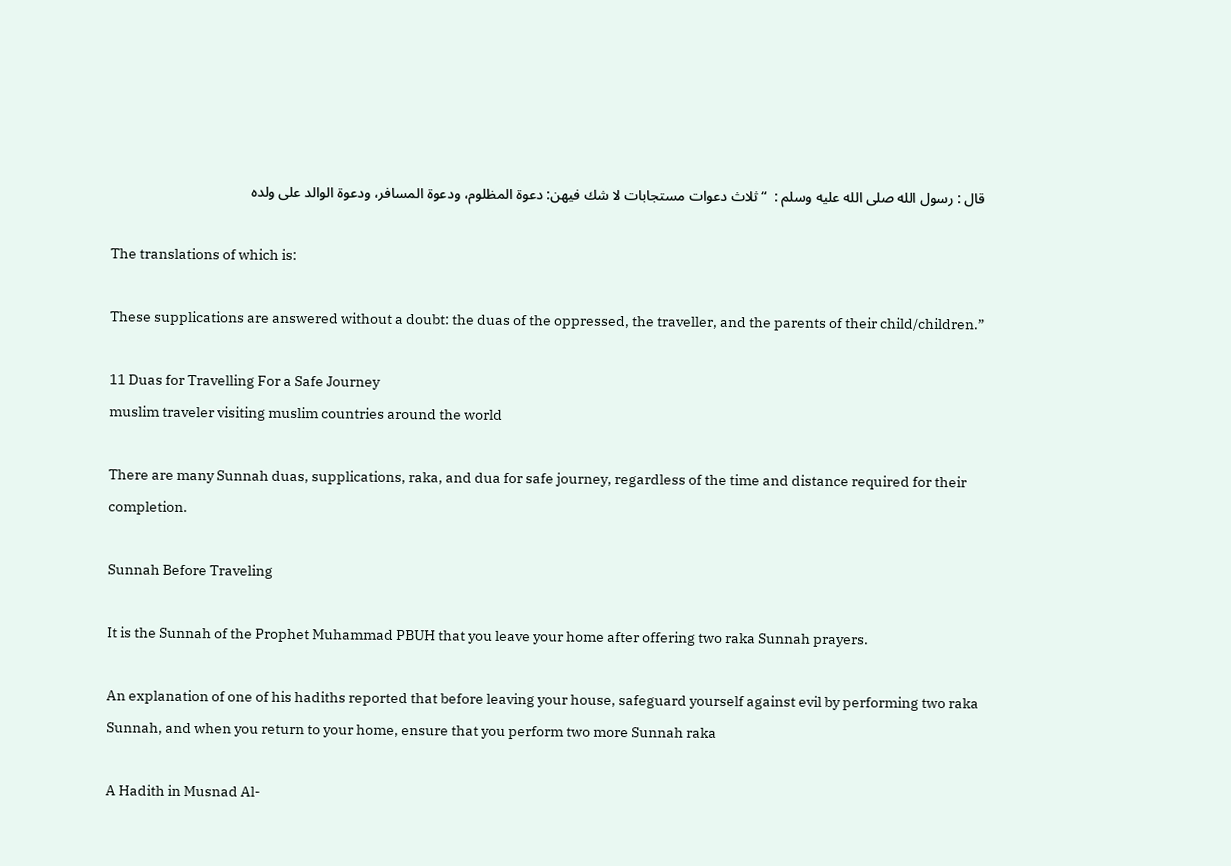قال : رسول الله صلى الله عليه وسلم :  “ ثلاث دعوات مستجابات لا شك فيهن: دعوة المظلوم، ودعوة المسافر، ودعوة الوالد على ولده

The translations of which is:

These supplications are answered without a doubt: the duas of the oppressed, the traveller, and the parents of their child/children.”

11 Duas for Travelling For a Safe Journey
muslim traveler visiting muslim countries around the world

There are many Sunnah duas, supplications, raka, and dua for safe journey, regardless of the time and distance required for their completion.

Sunnah Before Traveling

It is the Sunnah of the Prophet Muhammad PBUH that you leave your home after offering two raka Sunnah prayers.

An explanation of one of his hadiths reported that before leaving your house, safeguard yourself against evil by performing two raka Sunnah, and when you return to your home, ensure that you perform two more Sunnah raka

A Hadith in Musnad Al-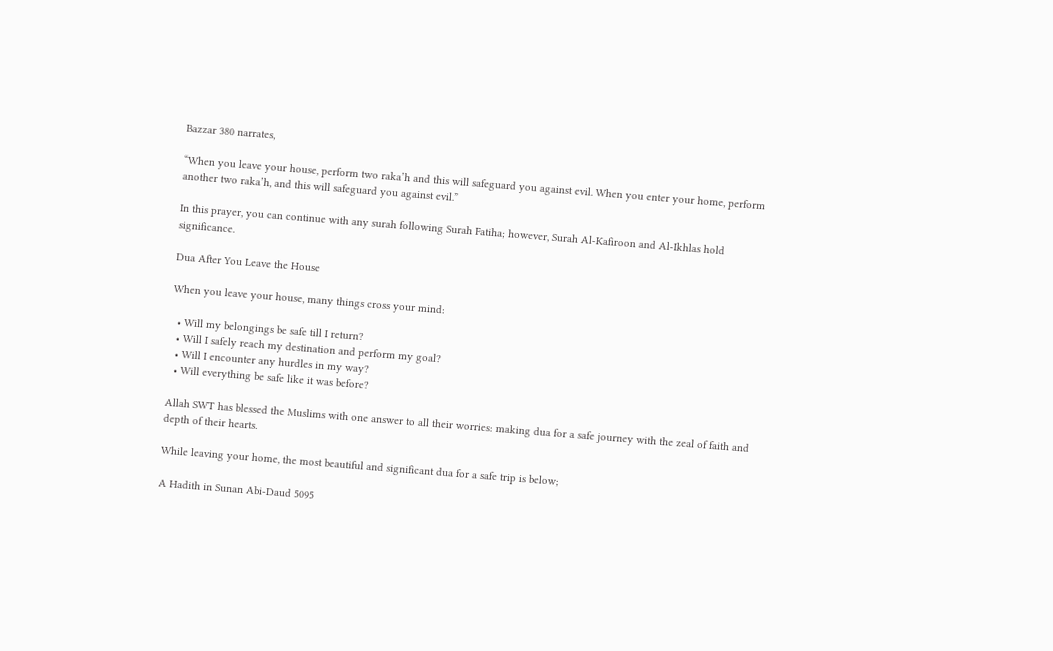Bazzar 380 narrates,

“When you leave your house, perform two raka’h and this will safeguard you against evil. When you enter your home, perform another two raka’h, and this will safeguard you against evil.”

In this prayer, you can continue with any surah following Surah Fatiha; however, Surah Al-Kafiroon and Al-Ikhlas hold significance.

Dua After You Leave the House

When you leave your house, many things cross your mind:

  • Will my belongings be safe till I return?
  • Will I safely reach my destination and perform my goal?
  • Will I encounter any hurdles in my way?
  • Will everything be safe like it was before?

Allah SWT has blessed the Muslims with one answer to all their worries: making dua for a safe journey with the zeal of faith and depth of their hearts.

While leaving your home, the most beautiful and significant dua for a safe trip is below;

A Hadith in Sunan Abi-Daud 5095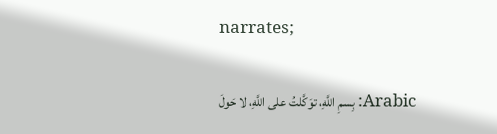narrates;

Arabic: بِسمِ اللَّهِ، توَكَّلتُ على اللَّهِ، لا حَولَ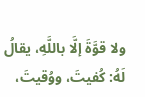ولا قوَّةَ إلَّا باللَّهِ، يقالُ لَهُ: كُفيتَ، ووُقيتَ،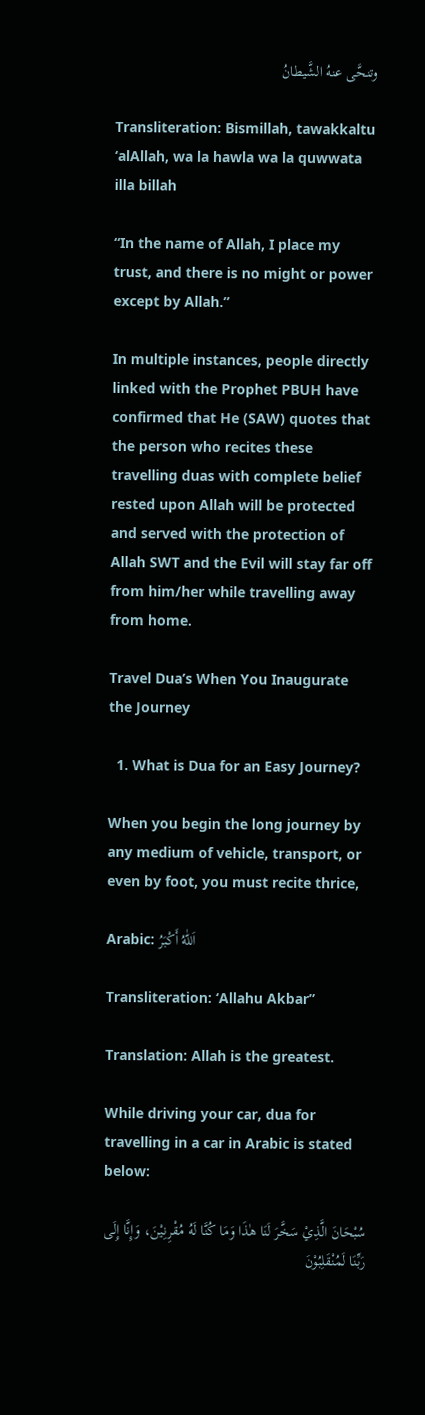وتنحَّى عنهُ الشَّيطانُ

Transliteration: Bismillah, tawakkaltu ‘alAllah, wa la hawla wa la quwwata illa billah

“In the name of Allah, I place my trust, and there is no might or power except by Allah.”

In multiple instances, people directly linked with the Prophet PBUH have confirmed that He (SAW) quotes that the person who recites these travelling duas with complete belief rested upon Allah will be protected and served with the protection of Allah SWT and the Evil will stay far off from him/her while travelling away from home.

Travel Dua’s When You Inaugurate the Journey

  1. What is Dua for an Easy Journey?

When you begin the long journey by any medium of vehicle, transport, or even by foot, you must recite thrice,

Arabic: اَللّٰهُ أَكْبَرُ

Transliteration: ‘Allahu Akbar”

Translation: Allah is the greatest.

While driving your car, dua for travelling in a car in Arabic is stated below:

سُبْحَانَ الَّذِيْ سَخَّرَ لَنَا هٰذَا وَمَا كُنَّا لَهُ مُقْرِنِيْنَ، وَإِنَّا إِلَى رَبِّنَا لَمُنْقَلِبُوْنَ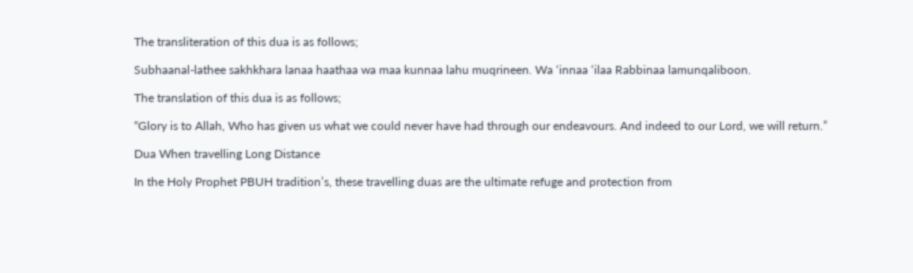The transliteration of this dua is as follows;

Subhaanal-lathee sakhkhara lanaa haathaa wa maa kunnaa lahu muqrineen. Wa ‘innaa ‘ilaa Rabbinaa lamunqaliboon.

The translation of this dua is as follows;

“Glory is to Allah, Who has given us what we could never have had through our endeavours. And indeed to our Lord, we will return.”

Dua When travelling Long Distance

In the Holy Prophet PBUH tradition’s, these travelling duas are the ultimate refuge and protection from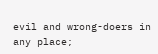evil and wrong-doers in any place;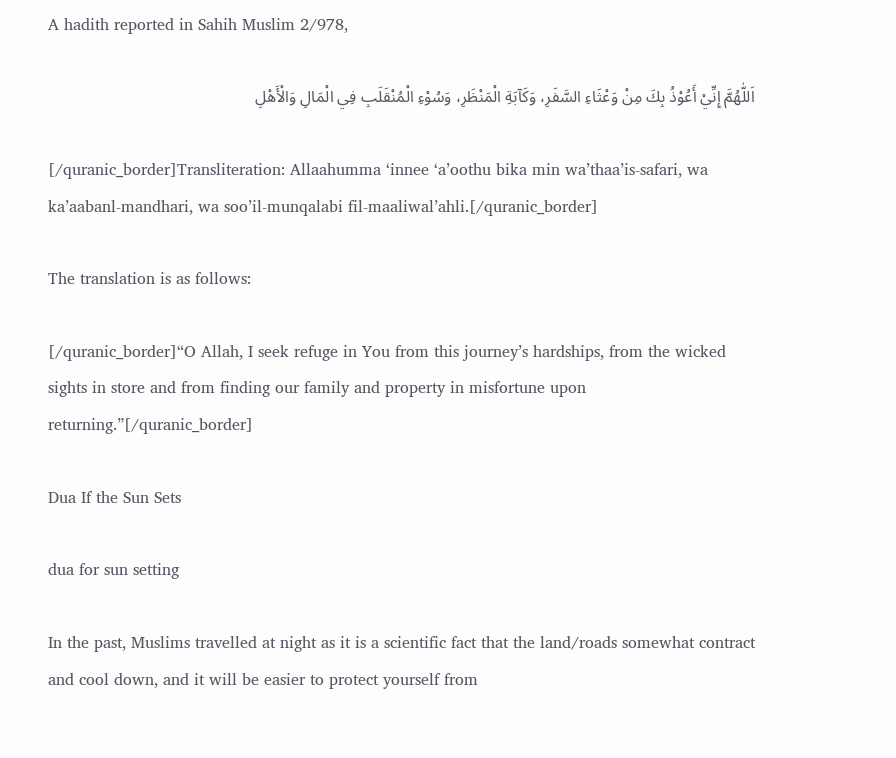A hadith reported in Sahih Muslim 2/978,

اَللّٰهُمَّ إِنِّيْ أَعُوْذُ بِكَ مِنْ وَعْثَاءِ السَّفَرِ، وَكَآبَةِ الْمَنْظَرِ، وَسُوْءِ الْمُنْقَلَبِ فِي الْمَالِ وَالْأَهْلِ

[/quranic_border]Transliteration: Allaahumma ‘innee ‘a’oothu bika min wa’thaa’is-safari, wa ka’aabanl-mandhari, wa soo’il-munqalabi fil-maaliwal’ahli.[/quranic_border]

The translation is as follows:

[/quranic_border]“O Allah, I seek refuge in You from this journey’s hardships, from the wicked sights in store and from finding our family and property in misfortune upon returning.”[/quranic_border]

Dua If the Sun Sets

dua for sun setting

In the past, Muslims travelled at night as it is a scientific fact that the land/roads somewhat contract and cool down, and it will be easier to protect yourself from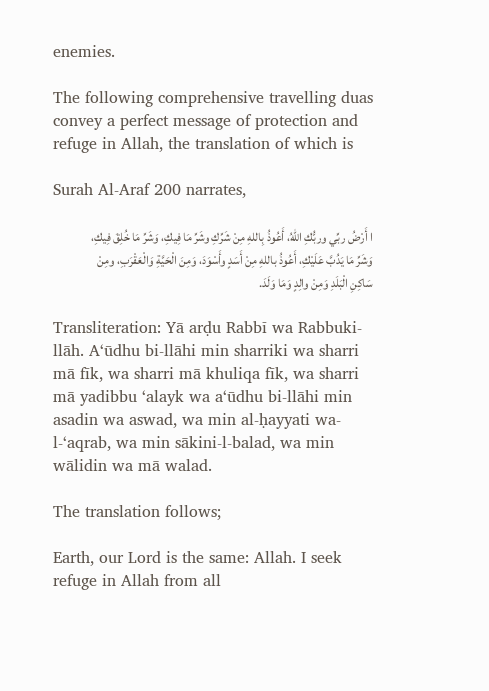enemies.

The following comprehensive travelling duas convey a perfect message of protection and refuge in Allah, the translation of which is

Surah Al-Araf 200 narrates,

ا أَرْضُ ربِّي وربُّكِ اللهُ، أَعُوذُ بِاللهِ مِنْ شَرِّكِ وشَرِّ مَا فِيكِ، وَشَرِّ مَا خُلِقَ فِيكِ، وَشَرِّ مَا يَدُبَّ عَلَيْكِ، أَعُوذُ باللهِ مِنْ أَسَدٍ وأَسْوَدَ، وَمِنَ الْحَيَّةِ وَالْعَقْرَبِ، ومِنْ سَاكِنِ الْبَلَدِ وَمِنْ والِدٍ وَمَا وَلَدَ.

Transliteration: Yā arḍu Rabbī wa Rabbuki-llāh. A‘ūdhu bi-llāhi min sharriki wa sharri mā fīk, wa sharri mā khuliqa fīk, wa sharri mā yadibbu ‘alayk wa a‘ūdhu bi-llāhi min asadin wa aswad, wa min al-ḥayyati wa-l-‘aqrab, wa min sākini-l-balad, wa min wālidin wa mā walad.

The translation follows;

Earth, our Lord is the same: Allah. I seek refuge in Allah from all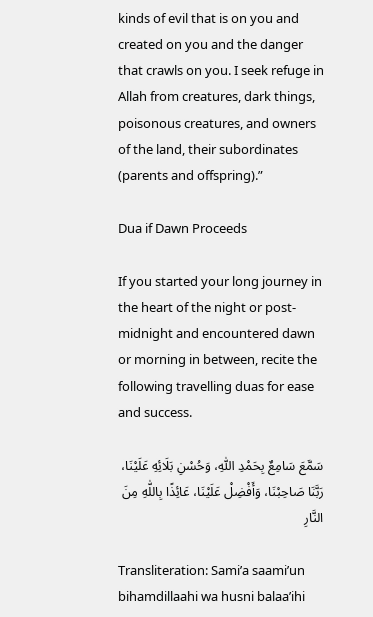kinds of evil that is on you and created on you and the danger that crawls on you. I seek refuge in Allah from creatures, dark things, poisonous creatures, and owners of the land, their subordinates (parents and offspring).”

Dua if Dawn Proceeds

If you started your long journey in the heart of the night or post-midnight and encountered dawn or morning in between, recite the following travelling duas for ease and success.

سَمَّعَ سَامِعٌ بِحَمْدِ اللّٰهِ، وَحُسْنِ بَلَائِهِ عَلَيْنَا، رَبَّنَا صَاحِبْنَا، وَأَفْضِلْ عَلَيْنَا، عَائِذًا بِاللّٰهِ مِنَ النَّارِ

Transliteration: Sami’a saami’un bihamdillaahi wa husni balaa’ihi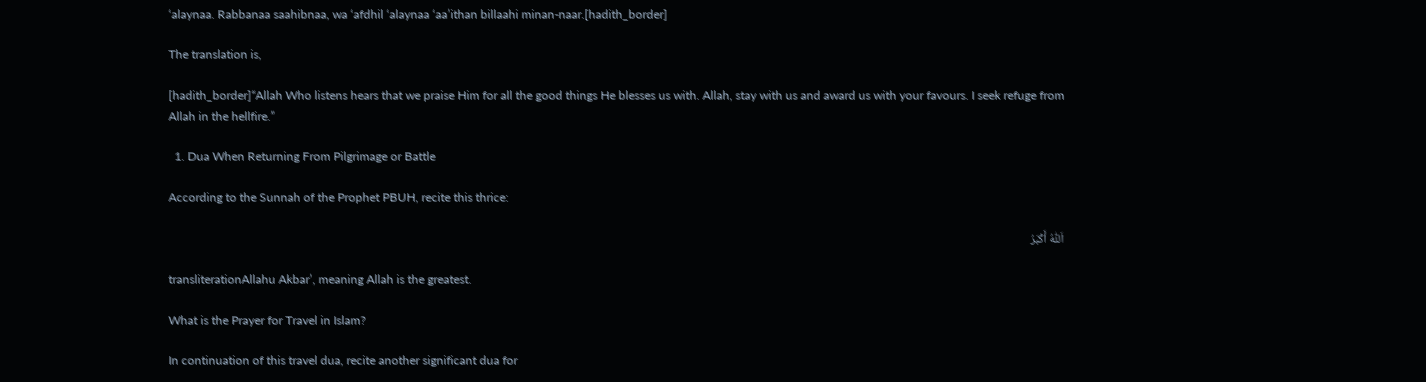‘alaynaa. Rabbanaa saahibnaa, wa ‘afdhil ‘alaynaa ‘aa’ithan billaahi minan-naar.[hadith_border]

The translation is,

[hadith_border]“Allah Who listens hears that we praise Him for all the good things He blesses us with. Allah, stay with us and award us with your favours. I seek refuge from Allah in the hellfire.”

  1. Dua When Returning From Pilgrimage or Battle

According to the Sunnah of the Prophet PBUH, recite this thrice:

اَللّٰهُ أَكْبَرُ

transliterationAllahu Akbar’, meaning Allah is the greatest.

What is the Prayer for Travel in Islam?

In continuation of this travel dua, recite another significant dua for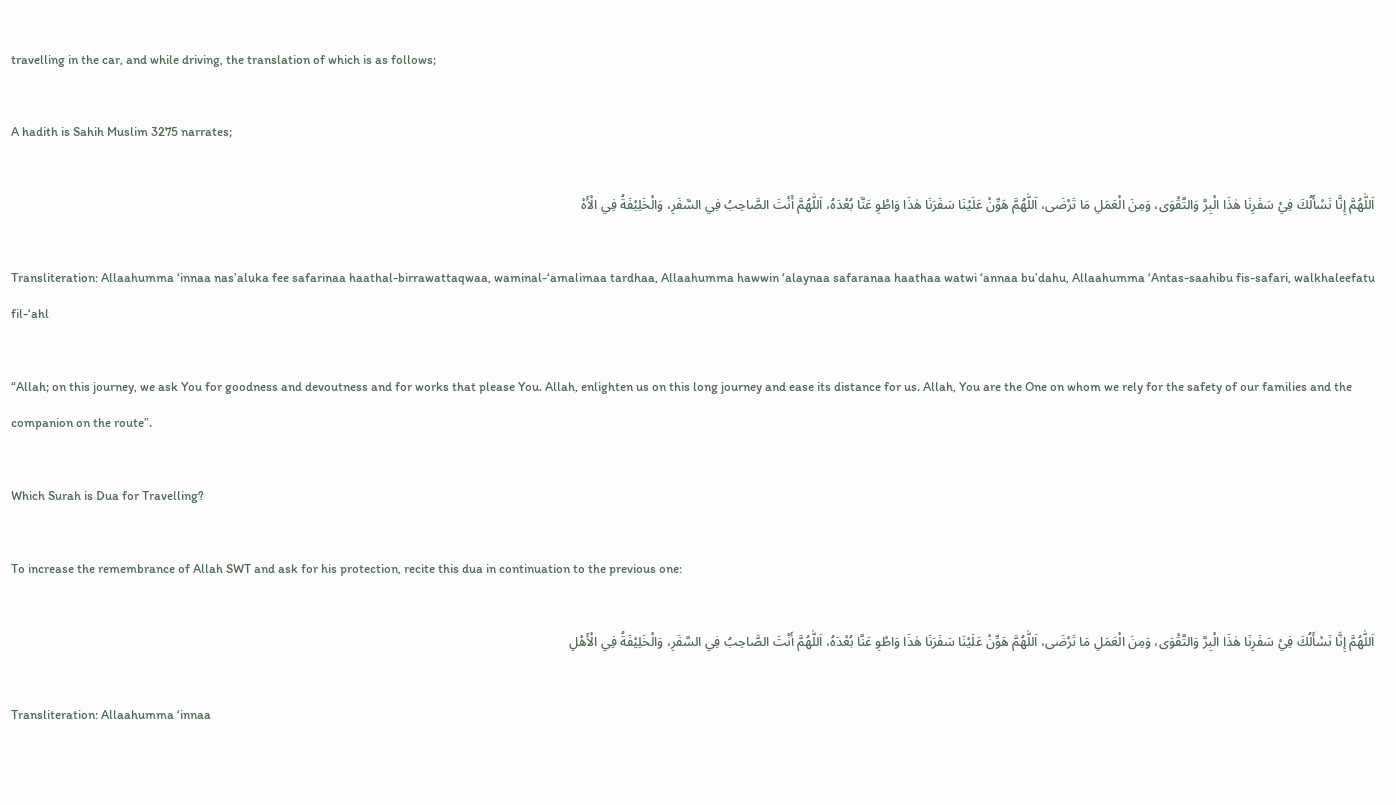travelling in the car, and while driving, the translation of which is as follows;

A hadith is Sahih Muslim 3275 narrates;

اَللّٰهُمَّ إِنَّا نَسْأَلُكَ فِيْ سَفَرِنَا هٰذَا الْبِرَّ وَالتَّقْوَى، وَمِنَ الْعَمَلِ مَا تَرْضَى، اَللّٰهُمَّ هَوِّنْ عَلَيْنَا سَفَرَنَا هٰذَا وَاطْوِ عَنَّا بُعْدَهُ، اَللّٰهُمَّ أَنْتَ الصَّاحِبُ فِي السَّفَرِ، وَالْخَلِيْفَةُ فِي الْأَهْ

Transliteration: Allaahumma ‘innaa nas’aluka fee safarinaa haathal-birrawattaqwaa, waminal-‘amalimaa tardhaa, Allaahumma hawwin ‘alaynaa safaranaa haathaa watwi ‘annaa bu’dahu, Allaahumma ‘Antas-saahibu fis-safari, walkhaleefatu fil-‘ahl

“Allah; on this journey, we ask You for goodness and devoutness and for works that please You. Allah, enlighten us on this long journey and ease its distance for us. Allah, You are the One on whom we rely for the safety of our families and the companion on the route”.

Which Surah is Dua for Travelling?

To increase the remembrance of Allah SWT and ask for his protection, recite this dua in continuation to the previous one:

اَللّٰهُمَّ إِنَّا نَسْأَلُكَ فِيْ سَفَرِنَا هٰذَا الْبِرَّ وَالتَّقْوَى، وَمِنَ الْعَمَلِ مَا تَرْضَى، اَللّٰهُمَّ هَوِّنْ عَلَيْنَا سَفَرَنَا هٰذَا وَاطْوِ عَنَّا بُعْدَهُ، اَللّٰهُمَّ أَنْتَ الصَّاحِبُ فِي السَّفَرِ، وَالْخَلِيْفَةُ فِي الْأَهْلِ

Transliteration: Allaahumma ‘innaa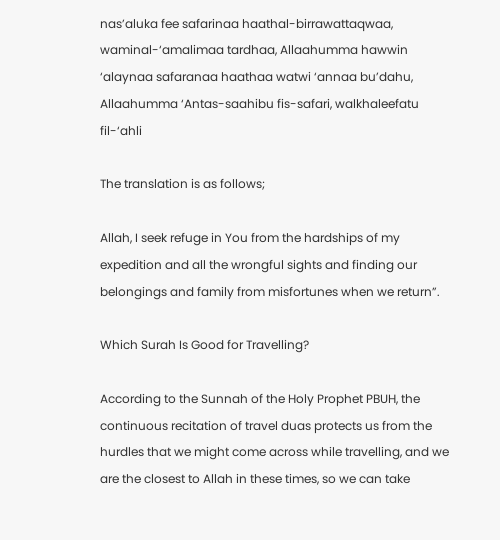nas’aluka fee safarinaa haathal-birrawattaqwaa, waminal-‘amalimaa tardhaa, Allaahumma hawwin ‘alaynaa safaranaa haathaa watwi ‘annaa bu’dahu, Allaahumma ‘Antas-saahibu fis-safari, walkhaleefatu fil-‘ahli

The translation is as follows;

Allah, I seek refuge in You from the hardships of my expedition and all the wrongful sights and finding our belongings and family from misfortunes when we return”.

Which Surah Is Good for Travelling?

According to the Sunnah of the Holy Prophet PBUH, the continuous recitation of travel duas protects us from the hurdles that we might come across while travelling, and we are the closest to Allah in these times, so we can take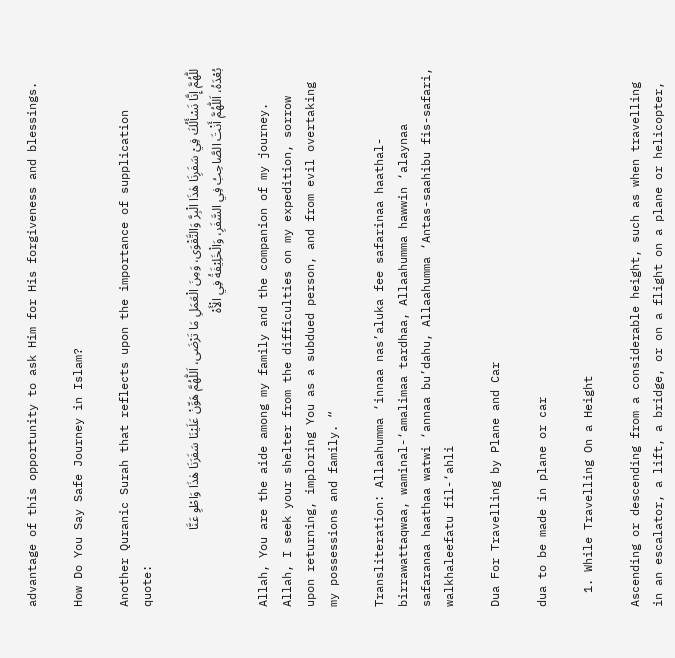advantage of this opportunity to ask Him for His forgiveness and blessings.

How Do You Say Safe Journey in Islam?

Another Quranic Surah that reflects upon the importance of supplication quote:

للّٰهُمَّ إِنَّا نَسْأَلُكَ فِيْ سَفَرِنَا هٰذَا الْبِرَّ وَالتَّقْوَى، وَمِنَ الْعَمَلِ مَا تَرْضَى، اَللّٰهُمَّ هَوِّنْ عَلَيْنَا سَفَرَنَا هٰذَا وَاطْوِ عَنَّا بُعْدَهُ، اَللّٰهُمَّ أَنْتَ الصَّاحِبُ فِي السَّفَرِ، وَالْخَلِيْفَةُ فِي الْأَهْ

Allah, You are the aide among my family and the companion of my journey. Allah, I seek your shelter from the difficulties on my expedition, sorrow upon returning, imploring You as a subdued person, and from evil overtaking my possessions and family. “

Transliteration: Allaahumma ‘innaa nas’aluka fee safarinaa haathal-birrawattaqwaa, waminal-‘amalimaa tardhaa, Allaahumma hawwin ‘alaynaa safaranaa haathaa watwi ‘annaa bu’dahu, Allaahumma ‘Antas-saahibu fis-safari, walkhaleefatu fil-‘ahli

Dua For Travelling by Plane and Car

dua to be made in plane or car

  1. While Travelling On a Height

Ascending or descending from a considerable height, such as when travelling in an escalator, a lift, a bridge, or on a flight on a plane or helicopter,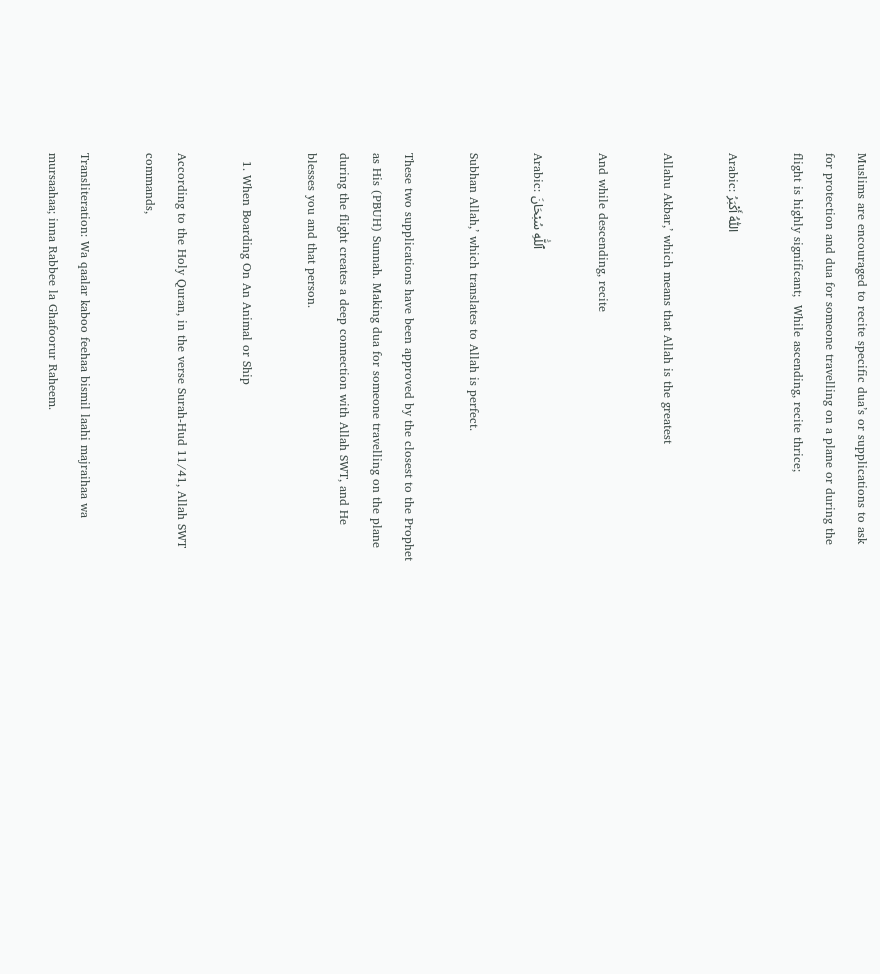Muslims are encouraged to recite specific dua’s or supplications to ask for protection and dua for someone travelling on a plane or during the flight is highly significant;  While ascending, recite thrice;

Arabic: اَللّٰهُ أَكْبَرُ

Allahu Akbar,’ which means that Allah is the greatest

And while descending, recite

Arabic: ٱللَّٰهِ سُبْحَانَ

Subhan Allah,’ which translates to Allah is perfect.

These two supplications have been approved by the closest to the Prophet as His (PBUH) Sunnah. Making dua for someone travelling on the plane during the flight creates a deep connection with Allah SWT, and He blesses you and that person.

  1. When Boarding On An Animal or Ship

According to the Holy Quran, in the verse Surah-Hud 11/41, Allah SWT commands,

Transliteration: Wa qaalar kaboo feehaa bismil laahi majraihaa wa mursaahaa; inna Rabbee la Ghafoorur Raheem.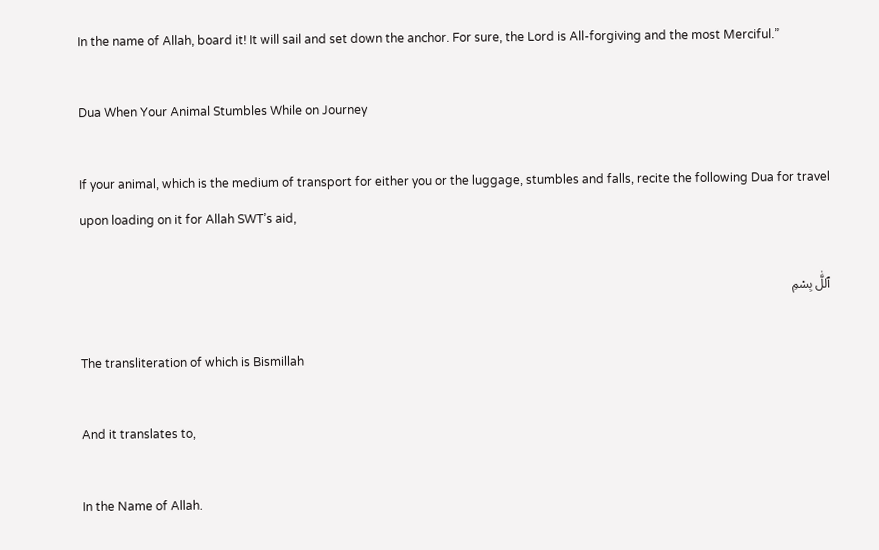In the name of Allah, board it! It will sail and set down the anchor. For sure, the Lord is All-forgiving and the most Merciful.”

Dua When Your Animal Stumbles While on Journey

If your animal, which is the medium of transport for either you or the luggage, stumbles and falls, recite the following Dua for travel upon loading on it for Allah SWT’s aid,

ٱللَّٰ بِسْمِ

The transliteration of which is Bismillah

And it translates to,

In the Name of Allah.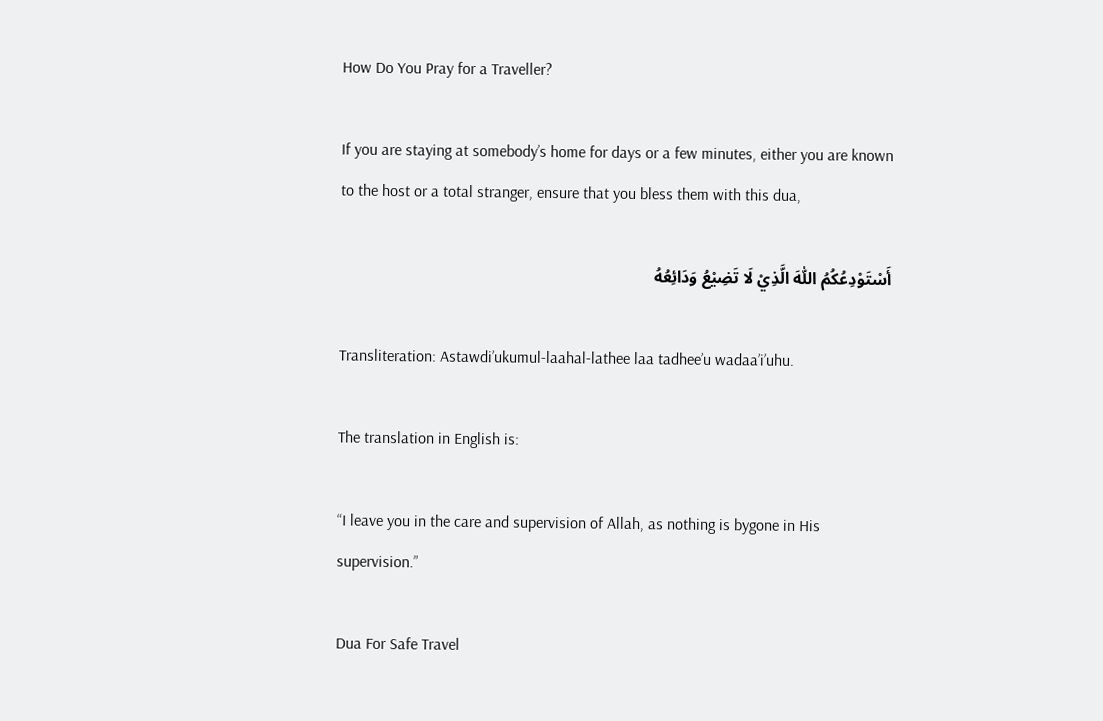How Do You Pray for a Traveller?

If you are staying at somebody’s home for days or a few minutes, either you are known to the host or a total stranger, ensure that you bless them with this dua,

أَسْتَوْدِعُكُمُ اللّٰهَ الَّذِيْ لَا تَضِيْعُ وَدَائِعُهُ

Transliteration: Astawdi’ukumul-laahal-lathee laa tadhee’u wadaa’i’uhu.

The translation in English is:

“I leave you in the care and supervision of Allah, as nothing is bygone in His supervision.”

Dua For Safe Travel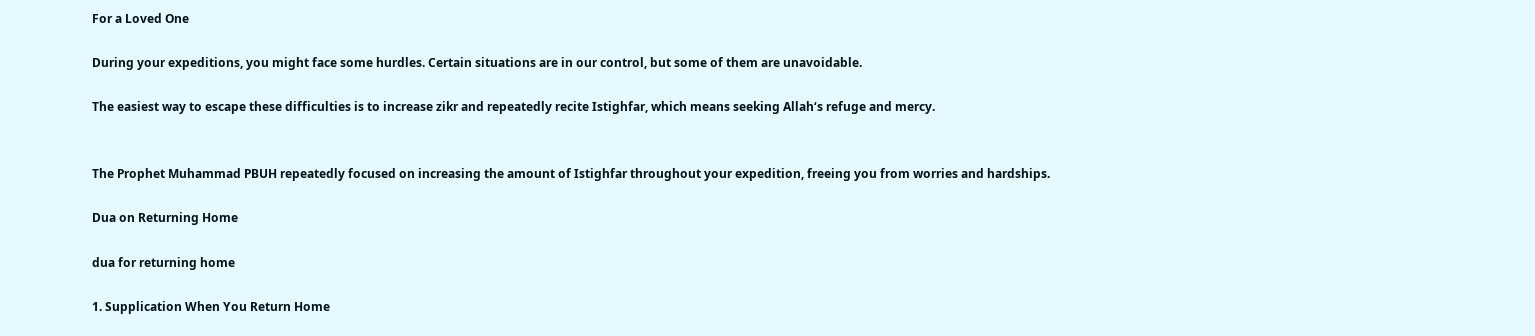For a Loved One

During your expeditions, you might face some hurdles. Certain situations are in our control, but some of them are unavoidable.

The easiest way to escape these difficulties is to increase zikr and repeatedly recite Istighfar, which means seeking Allah‘s refuge and mercy.


The Prophet Muhammad PBUH repeatedly focused on increasing the amount of Istighfar throughout your expedition, freeing you from worries and hardships.

Dua on Returning Home

dua for returning home

1. Supplication When You Return Home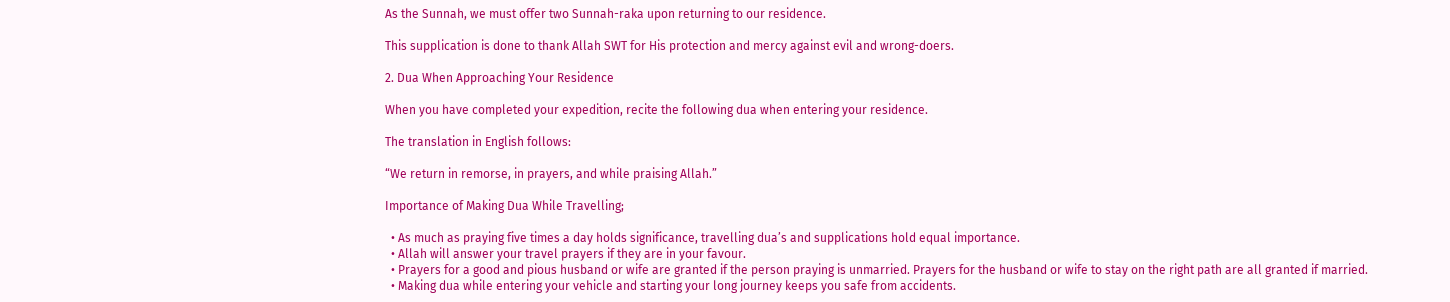As the Sunnah, we must offer two Sunnah-raka upon returning to our residence.

This supplication is done to thank Allah SWT for His protection and mercy against evil and wrong-doers.

2. Dua When Approaching Your Residence

When you have completed your expedition, recite the following dua when entering your residence.

The translation in English follows:

“We return in remorse, in prayers, and while praising Allah.”

Importance of Making Dua While Travelling;

  • As much as praying five times a day holds significance, travelling dua’s and supplications hold equal importance.
  • Allah will answer your travel prayers if they are in your favour.
  • Prayers for a good and pious husband or wife are granted if the person praying is unmarried. Prayers for the husband or wife to stay on the right path are all granted if married.
  • Making dua while entering your vehicle and starting your long journey keeps you safe from accidents.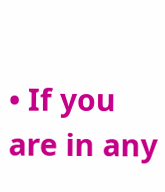• If you are in any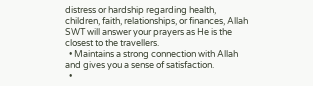distress or hardship regarding health, children, faith, relationships, or finances, Allah SWT will answer your prayers as He is the closest to the travellers.
  • Maintains a strong connection with Allah and gives you a sense of satisfaction.
  •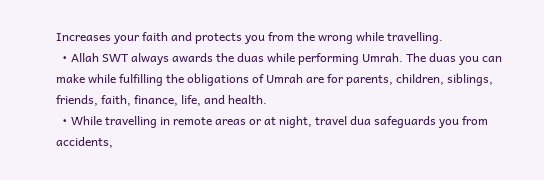Increases your faith and protects you from the wrong while travelling.
  • Allah SWT always awards the duas while performing Umrah. The duas you can make while fulfilling the obligations of Umrah are for parents, children, siblings, friends, faith, finance, life, and health.
  • While travelling in remote areas or at night, travel dua safeguards you from accidents,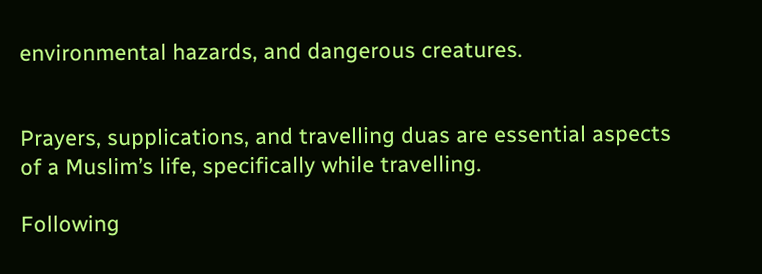environmental hazards, and dangerous creatures.


Prayers, supplications, and travelling duas are essential aspects of a Muslim’s life, specifically while travelling.

Following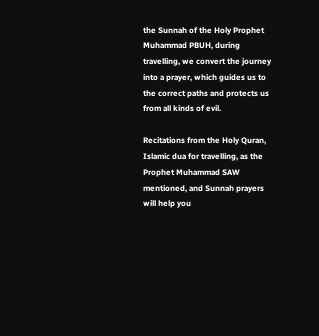the Sunnah of the Holy Prophet Muhammad PBUH, during travelling, we convert the journey into a prayer, which guides us to the correct paths and protects us from all kinds of evil.

Recitations from the Holy Quran, Islamic dua for travelling, as the Prophet Muhammad SAW mentioned, and Sunnah prayers will help you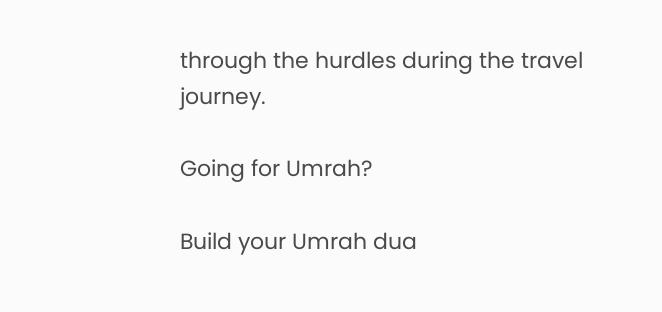through the hurdles during the travel journey.

Going for Umrah?

Build your Umrah dua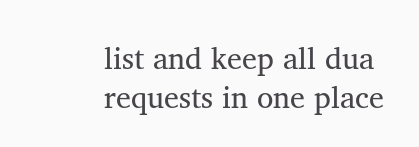list and keep all dua requests in one place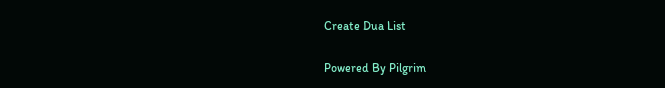Create Dua List

Powered By Pilgrim